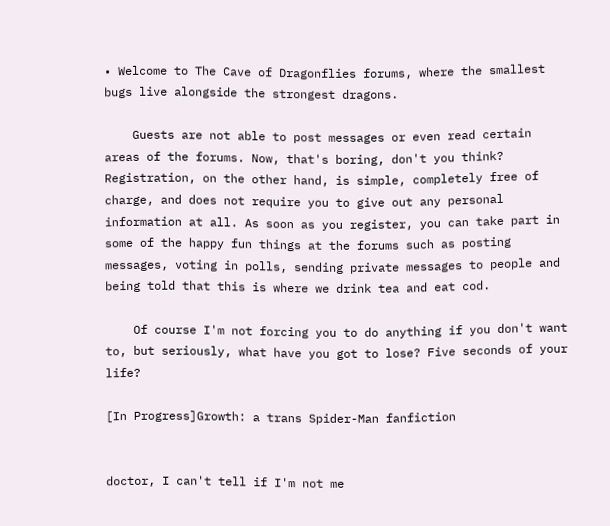• Welcome to The Cave of Dragonflies forums, where the smallest bugs live alongside the strongest dragons.

    Guests are not able to post messages or even read certain areas of the forums. Now, that's boring, don't you think? Registration, on the other hand, is simple, completely free of charge, and does not require you to give out any personal information at all. As soon as you register, you can take part in some of the happy fun things at the forums such as posting messages, voting in polls, sending private messages to people and being told that this is where we drink tea and eat cod.

    Of course I'm not forcing you to do anything if you don't want to, but seriously, what have you got to lose? Five seconds of your life?

[In Progress]Growth: a trans Spider-Man fanfiction


doctor, I can't tell if I'm not me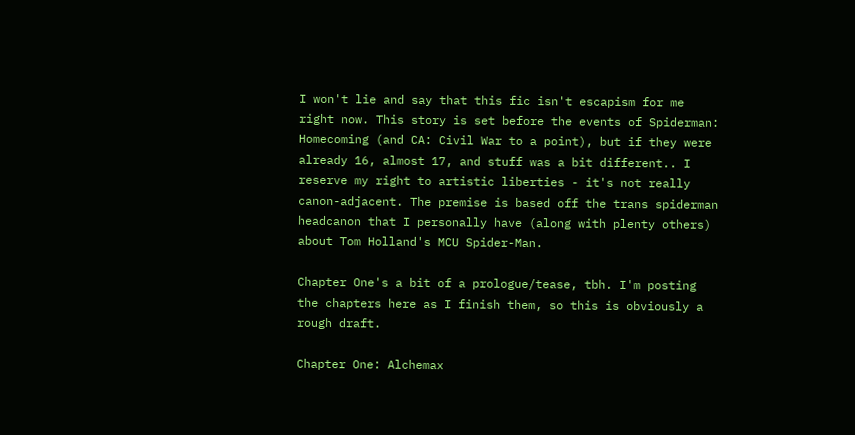I won't lie and say that this fic isn't escapism for me right now. This story is set before the events of Spiderman: Homecoming (and CA: Civil War to a point), but if they were already 16, almost 17, and stuff was a bit different.. I reserve my right to artistic liberties - it's not really canon-adjacent. The premise is based off the trans spiderman headcanon that I personally have (along with plenty others) about Tom Holland's MCU Spider-Man.

Chapter One's a bit of a prologue/tease, tbh. I'm posting the chapters here as I finish them, so this is obviously a rough draft.

Chapter One: Alchemax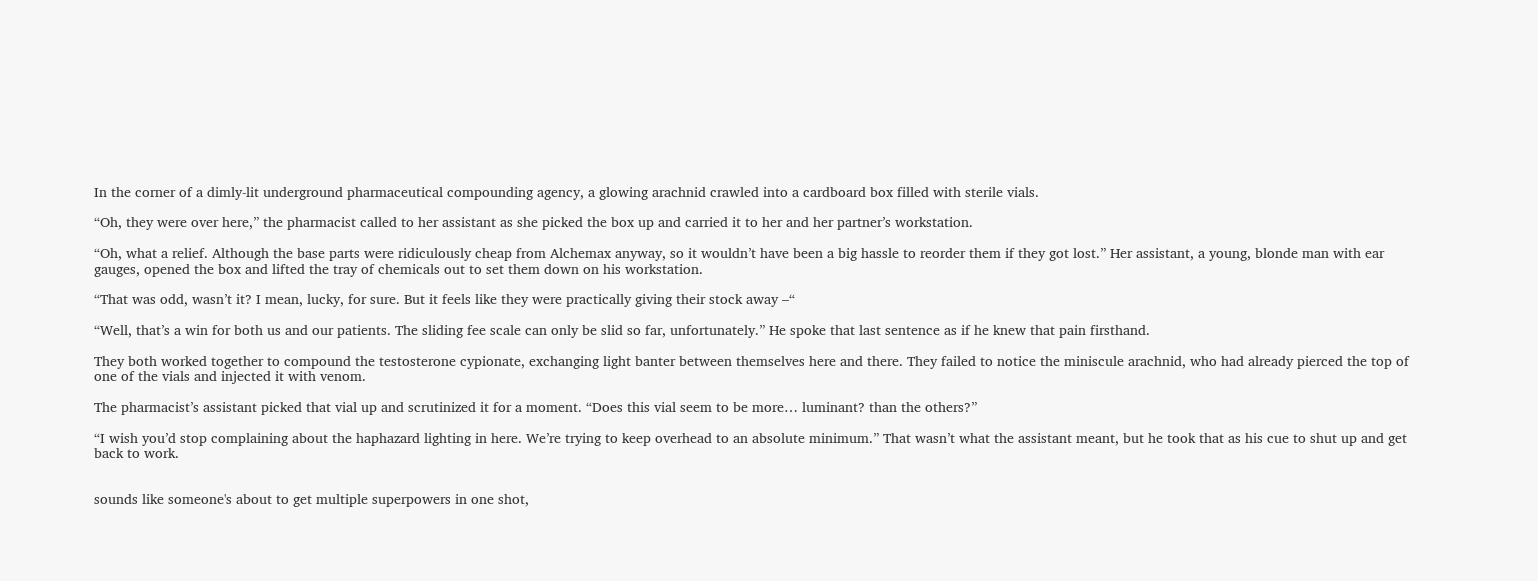In the corner of a dimly-lit underground pharmaceutical compounding agency, a glowing arachnid crawled into a cardboard box filled with sterile vials.

“Oh, they were over here,” the pharmacist called to her assistant as she picked the box up and carried it to her and her partner’s workstation.

“Oh, what a relief. Although the base parts were ridiculously cheap from Alchemax anyway, so it wouldn’t have been a big hassle to reorder them if they got lost.” Her assistant, a young, blonde man with ear gauges, opened the box and lifted the tray of chemicals out to set them down on his workstation.

“That was odd, wasn’t it? I mean, lucky, for sure. But it feels like they were practically giving their stock away –“

“Well, that’s a win for both us and our patients. The sliding fee scale can only be slid so far, unfortunately.” He spoke that last sentence as if he knew that pain firsthand.

They both worked together to compound the testosterone cypionate, exchanging light banter between themselves here and there. They failed to notice the miniscule arachnid, who had already pierced the top of one of the vials and injected it with venom.

The pharmacist’s assistant picked that vial up and scrutinized it for a moment. “Does this vial seem to be more… luminant? than the others?”

“I wish you’d stop complaining about the haphazard lighting in here. We’re trying to keep overhead to an absolute minimum.” That wasn’t what the assistant meant, but he took that as his cue to shut up and get back to work.


sounds like someone's about to get multiple superpowers in one shot,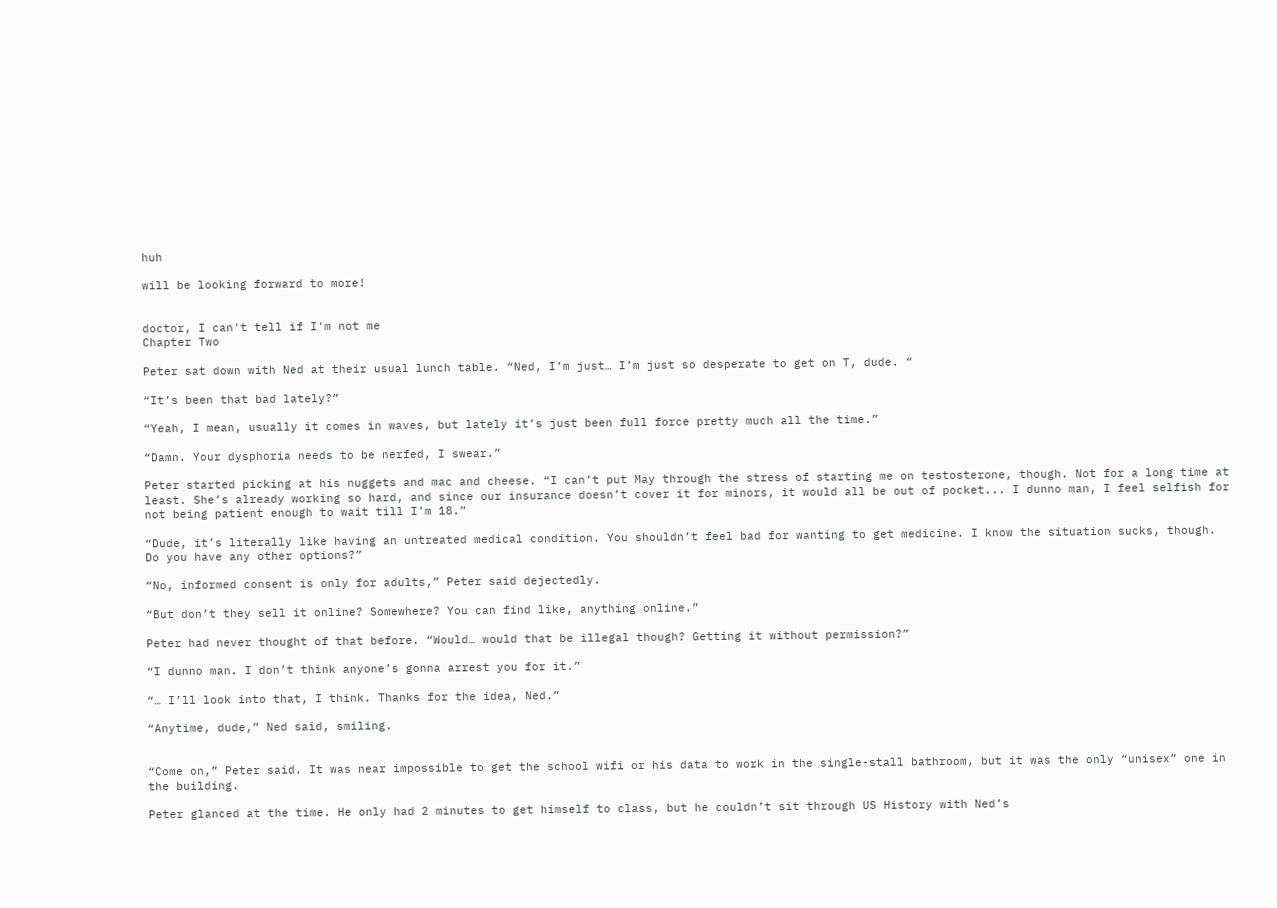huh

will be looking forward to more!


doctor, I can't tell if I'm not me
Chapter Two

Peter sat down with Ned at their usual lunch table. “Ned, I’m just… I’m just so desperate to get on T, dude. “

“It’s been that bad lately?”

“Yeah, I mean, usually it comes in waves, but lately it’s just been full force pretty much all the time.”

“Damn. Your dysphoria needs to be nerfed, I swear.”

Peter started picking at his nuggets and mac and cheese. “I can’t put May through the stress of starting me on testosterone, though. Not for a long time at least. She’s already working so hard, and since our insurance doesn’t cover it for minors, it would all be out of pocket... I dunno man, I feel selfish for not being patient enough to wait till I’m 18.”

“Dude, it’s literally like having an untreated medical condition. You shouldn’t feel bad for wanting to get medicine. I know the situation sucks, though. Do you have any other options?”

“No, informed consent is only for adults,” Peter said dejectedly.

“But don’t they sell it online? Somewhere? You can find like, anything online.”

Peter had never thought of that before. “Would… would that be illegal though? Getting it without permission?”

“I dunno man. I don’t think anyone’s gonna arrest you for it.”

“… I’ll look into that, I think. Thanks for the idea, Ned.”

“Anytime, dude,” Ned said, smiling.


“Come on,” Peter said. It was near impossible to get the school wifi or his data to work in the single-stall bathroom, but it was the only “unisex” one in the building.

Peter glanced at the time. He only had 2 minutes to get himself to class, but he couldn’t sit through US History with Ned’s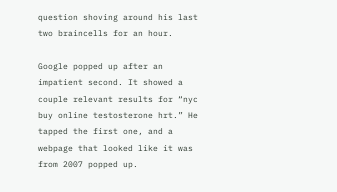question shoving around his last two braincells for an hour.

Google popped up after an impatient second. It showed a couple relevant results for “nyc buy online testosterone hrt.” He tapped the first one, and a webpage that looked like it was from 2007 popped up.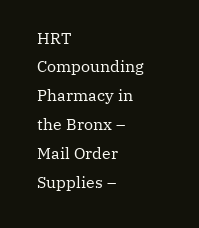HRT Compounding Pharmacy in the Bronx – Mail Order Supplies –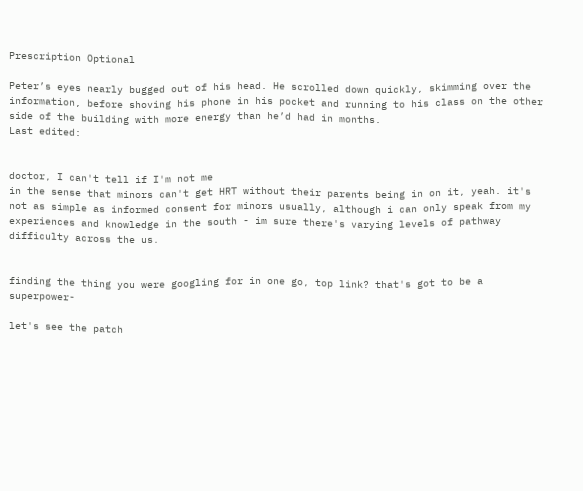Prescription Optional

Peter’s eyes nearly bugged out of his head. He scrolled down quickly, skimming over the information, before shoving his phone in his pocket and running to his class on the other side of the building with more energy than he’d had in months.
Last edited:


doctor, I can't tell if I'm not me
in the sense that minors can't get HRT without their parents being in on it, yeah. it's not as simple as informed consent for minors usually, although i can only speak from my experiences and knowledge in the south - im sure there's varying levels of pathway difficulty across the us.


finding the thing you were googling for in one go, top link? that's got to be a superpower-

let's see the patch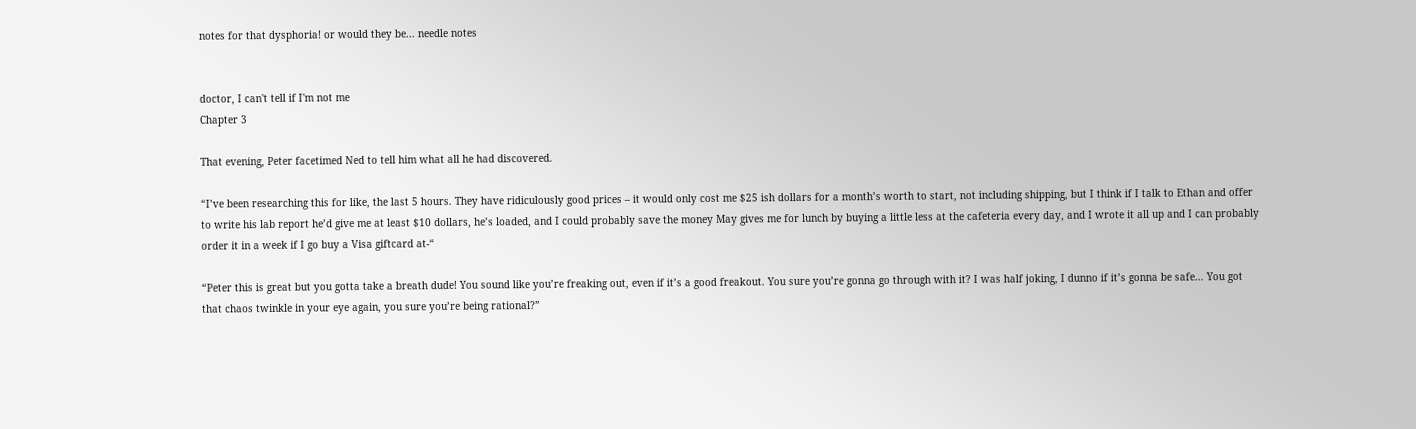notes for that dysphoria! or would they be... needle notes


doctor, I can't tell if I'm not me
Chapter 3

That evening, Peter facetimed Ned to tell him what all he had discovered.

“I’ve been researching this for like, the last 5 hours. They have ridiculously good prices – it would only cost me $25 ish dollars for a month’s worth to start, not including shipping, but I think if I talk to Ethan and offer to write his lab report he’d give me at least $10 dollars, he’s loaded, and I could probably save the money May gives me for lunch by buying a little less at the cafeteria every day, and I wrote it all up and I can probably order it in a week if I go buy a Visa giftcard at-“

“Peter this is great but you gotta take a breath dude! You sound like you’re freaking out, even if it’s a good freakout. You sure you’re gonna go through with it? I was half joking, I dunno if it’s gonna be safe… You got that chaos twinkle in your eye again, you sure you’re being rational?”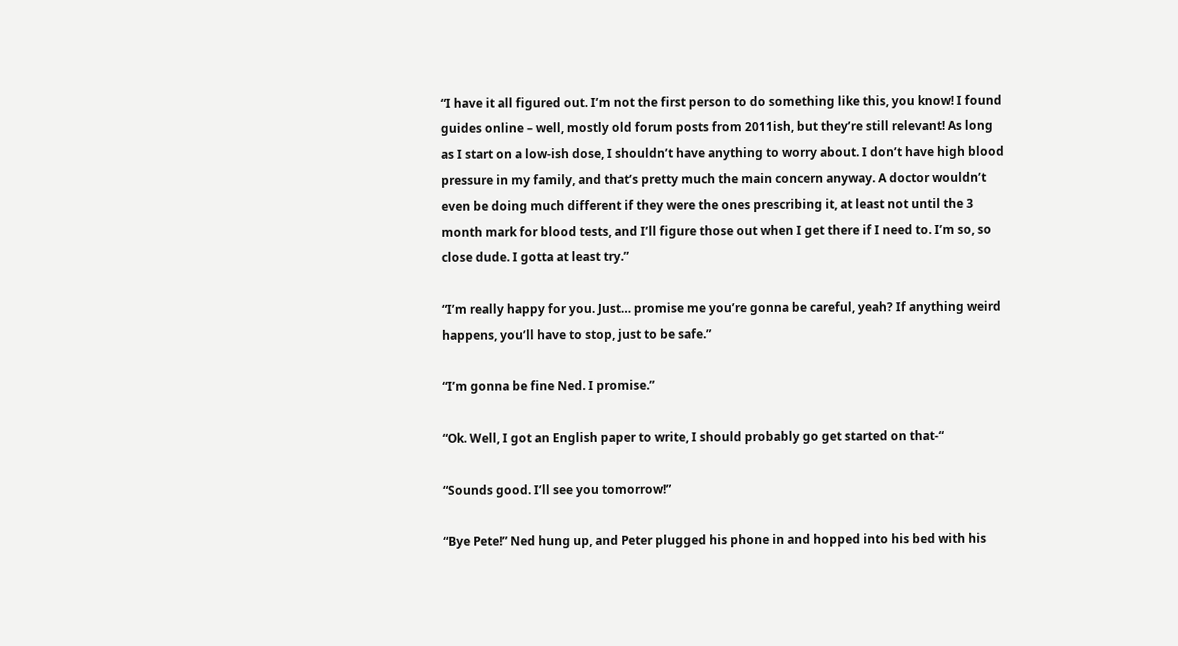“I have it all figured out. I’m not the first person to do something like this, you know! I found guides online – well, mostly old forum posts from 2011ish, but they’re still relevant! As long as I start on a low-ish dose, I shouldn’t have anything to worry about. I don’t have high blood pressure in my family, and that’s pretty much the main concern anyway. A doctor wouldn’t even be doing much different if they were the ones prescribing it, at least not until the 3 month mark for blood tests, and I’ll figure those out when I get there if I need to. I’m so, so close dude. I gotta at least try.”

“I’m really happy for you. Just… promise me you’re gonna be careful, yeah? If anything weird happens, you’ll have to stop, just to be safe.”

“I’m gonna be fine Ned. I promise.”

“Ok. Well, I got an English paper to write, I should probably go get started on that-“

“Sounds good. I’ll see you tomorrow!”

“Bye Pete!” Ned hung up, and Peter plugged his phone in and hopped into his bed with his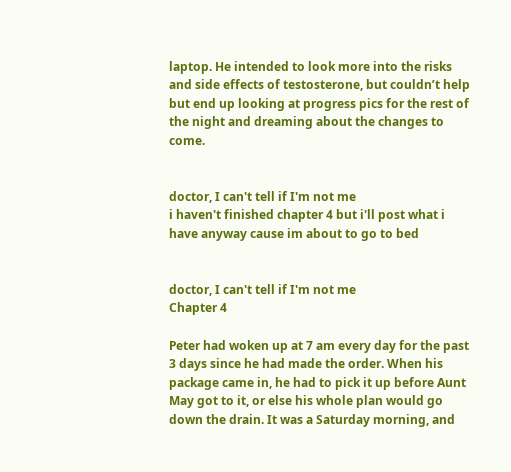laptop. He intended to look more into the risks and side effects of testosterone, but couldn’t help but end up looking at progress pics for the rest of the night and dreaming about the changes to come.


doctor, I can't tell if I'm not me
i haven't finished chapter 4 but i'll post what i have anyway cause im about to go to bed


doctor, I can't tell if I'm not me
Chapter 4

Peter had woken up at 7 am every day for the past 3 days since he had made the order. When his package came in, he had to pick it up before Aunt May got to it, or else his whole plan would go down the drain. It was a Saturday morning, and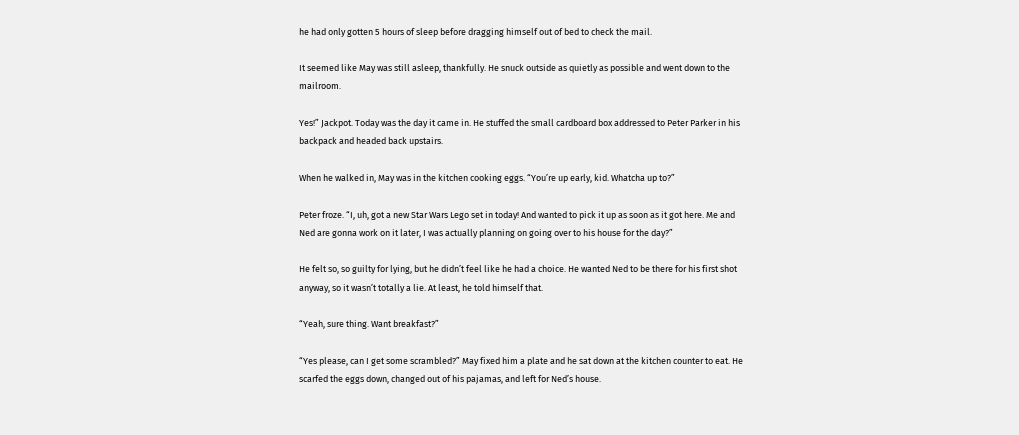he had only gotten 5 hours of sleep before dragging himself out of bed to check the mail.

It seemed like May was still asleep, thankfully. He snuck outside as quietly as possible and went down to the mailroom.

Yes!” Jackpot. Today was the day it came in. He stuffed the small cardboard box addressed to Peter Parker in his backpack and headed back upstairs.

When he walked in, May was in the kitchen cooking eggs. “You’re up early, kid. Whatcha up to?”

Peter froze. “I, uh, got a new Star Wars Lego set in today! And wanted to pick it up as soon as it got here. Me and Ned are gonna work on it later, I was actually planning on going over to his house for the day?”

He felt so, so guilty for lying, but he didn’t feel like he had a choice. He wanted Ned to be there for his first shot anyway, so it wasn’t totally a lie. At least, he told himself that.

“Yeah, sure thing. Want breakfast?”

“Yes please, can I get some scrambled?” May fixed him a plate and he sat down at the kitchen counter to eat. He scarfed the eggs down, changed out of his pajamas, and left for Ned’s house.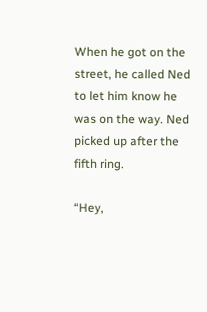When he got on the street, he called Ned to let him know he was on the way. Ned picked up after the fifth ring.

“Hey,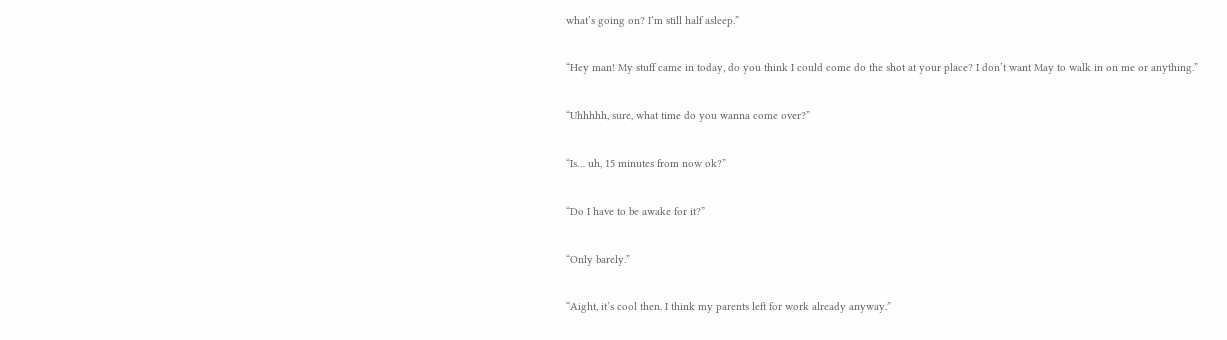what’s going on? I’m still half asleep.”

“Hey man! My stuff came in today, do you think I could come do the shot at your place? I don’t want May to walk in on me or anything.”

“Uhhhhh, sure, what time do you wanna come over?”

“Is… uh, 15 minutes from now ok?”

“Do I have to be awake for it?”

“Only barely.”

“Aight, it’s cool then. I think my parents left for work already anyway.”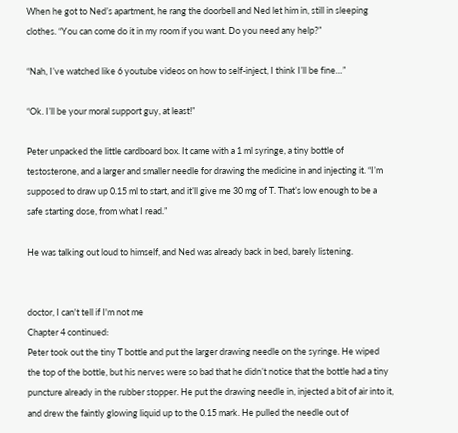When he got to Ned’s apartment, he rang the doorbell and Ned let him in, still in sleeping clothes. “You can come do it in my room if you want. Do you need any help?”

“Nah, I’ve watched like 6 youtube videos on how to self-inject, I think I’ll be fine…”

“Ok. I’ll be your moral support guy, at least!”

Peter unpacked the little cardboard box. It came with a 1 ml syringe, a tiny bottle of testosterone, and a larger and smaller needle for drawing the medicine in and injecting it. “I’m supposed to draw up 0.15 ml to start, and it’ll give me 30 mg of T. That’s low enough to be a safe starting dose, from what I read.”

He was talking out loud to himself, and Ned was already back in bed, barely listening.


doctor, I can't tell if I'm not me
Chapter 4 continued:
Peter took out the tiny T bottle and put the larger drawing needle on the syringe. He wiped the top of the bottle, but his nerves were so bad that he didn’t notice that the bottle had a tiny puncture already in the rubber stopper. He put the drawing needle in, injected a bit of air into it, and drew the faintly glowing liquid up to the 0.15 mark. He pulled the needle out of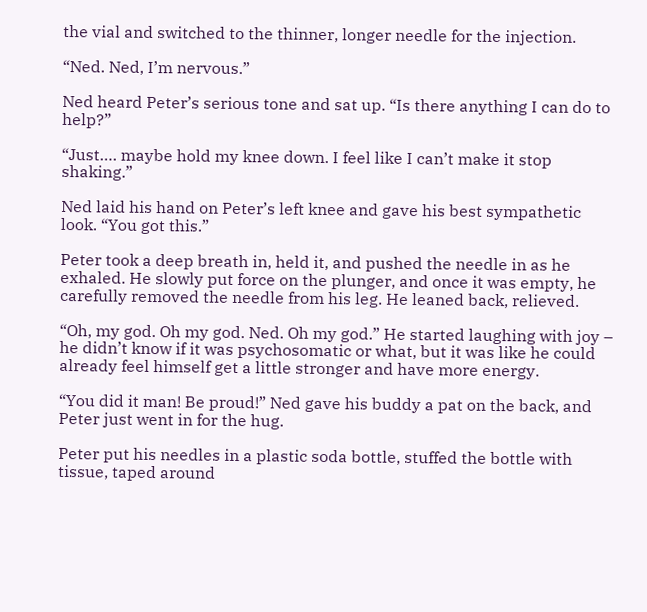the vial and switched to the thinner, longer needle for the injection.

“Ned. Ned, I’m nervous.”

Ned heard Peter’s serious tone and sat up. “Is there anything I can do to help?”

“Just…. maybe hold my knee down. I feel like I can’t make it stop shaking.”

Ned laid his hand on Peter’s left knee and gave his best sympathetic look. “You got this.”

Peter took a deep breath in, held it, and pushed the needle in as he exhaled. He slowly put force on the plunger, and once it was empty, he carefully removed the needle from his leg. He leaned back, relieved.

“Oh, my god. Oh my god. Ned. Oh my god.” He started laughing with joy – he didn’t know if it was psychosomatic or what, but it was like he could already feel himself get a little stronger and have more energy.

“You did it man! Be proud!” Ned gave his buddy a pat on the back, and Peter just went in for the hug.

Peter put his needles in a plastic soda bottle, stuffed the bottle with tissue, taped around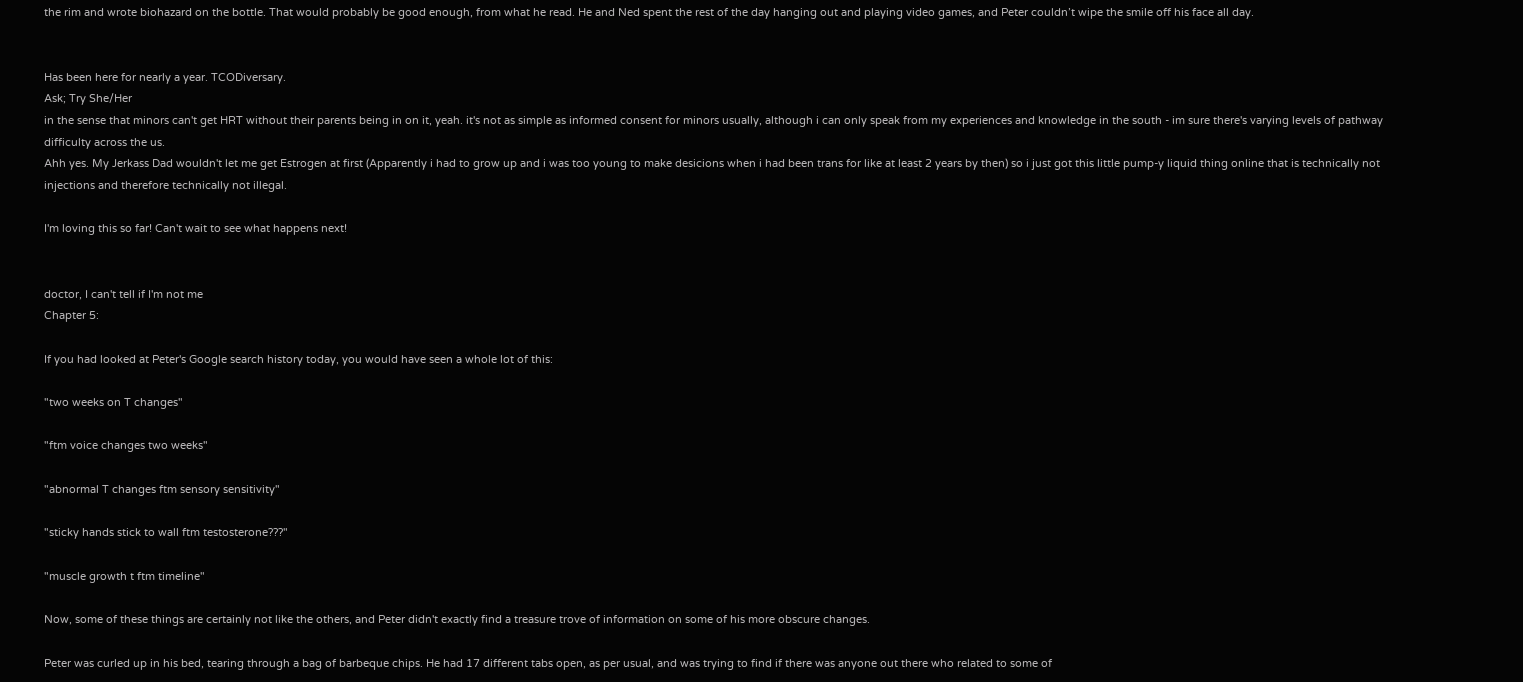the rim and wrote biohazard on the bottle. That would probably be good enough, from what he read. He and Ned spent the rest of the day hanging out and playing video games, and Peter couldn’t wipe the smile off his face all day.


Has been here for nearly a year. TCODiversary.
Ask; Try She/Her
in the sense that minors can't get HRT without their parents being in on it, yeah. it's not as simple as informed consent for minors usually, although i can only speak from my experiences and knowledge in the south - im sure there's varying levels of pathway difficulty across the us.
Ahh yes. My Jerkass Dad wouldn't let me get Estrogen at first (Apparently i had to grow up and i was too young to make desicions when i had been trans for like at least 2 years by then) so i just got this little pump-y liquid thing online that is technically not injections and therefore technically not illegal.

I'm loving this so far! Can't wait to see what happens next!


doctor, I can't tell if I'm not me
Chapter 5:

If you had looked at Peter's Google search history today, you would have seen a whole lot of this:

"two weeks on T changes"

"ftm voice changes two weeks"

"abnormal T changes ftm sensory sensitivity"

"sticky hands stick to wall ftm testosterone???"

"muscle growth t ftm timeline"

Now, some of these things are certainly not like the others, and Peter didn't exactly find a treasure trove of information on some of his more obscure changes.

Peter was curled up in his bed, tearing through a bag of barbeque chips. He had 17 different tabs open, as per usual, and was trying to find if there was anyone out there who related to some of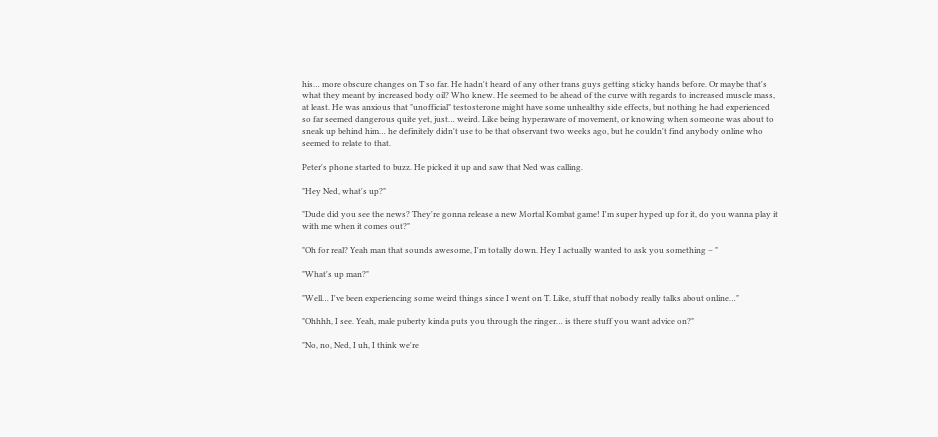his… more obscure changes on T so far. He hadn't heard of any other trans guys getting sticky hands before. Or maybe that's what they meant by increased body oil? Who knew. He seemed to be ahead of the curve with regards to increased muscle mass, at least. He was anxious that "unofficial" testosterone might have some unhealthy side effects, but nothing he had experienced so far seemed dangerous quite yet, just… weird. Like being hyperaware of movement, or knowing when someone was about to sneak up behind him… he definitely didn't use to be that observant two weeks ago, but he couldn't find anybody online who seemed to relate to that.

Peter's phone started to buzz. He picked it up and saw that Ned was calling.

"Hey Ned, what's up?"

"Dude did you see the news? They're gonna release a new Mortal Kombat game! I'm super hyped up for it, do you wanna play it with me when it comes out?"

"Oh for real? Yeah man that sounds awesome, I'm totally down. Hey I actually wanted to ask you something – "

"What's up man?"

"Well… I've been experiencing some weird things since I went on T. Like, stuff that nobody really talks about online…"

"Ohhhh, I see. Yeah, male puberty kinda puts you through the ringer… is there stuff you want advice on?"

"No, no, Ned, I uh, I think we're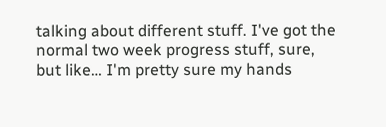talking about different stuff. I've got the normal two week progress stuff, sure, but like… I'm pretty sure my hands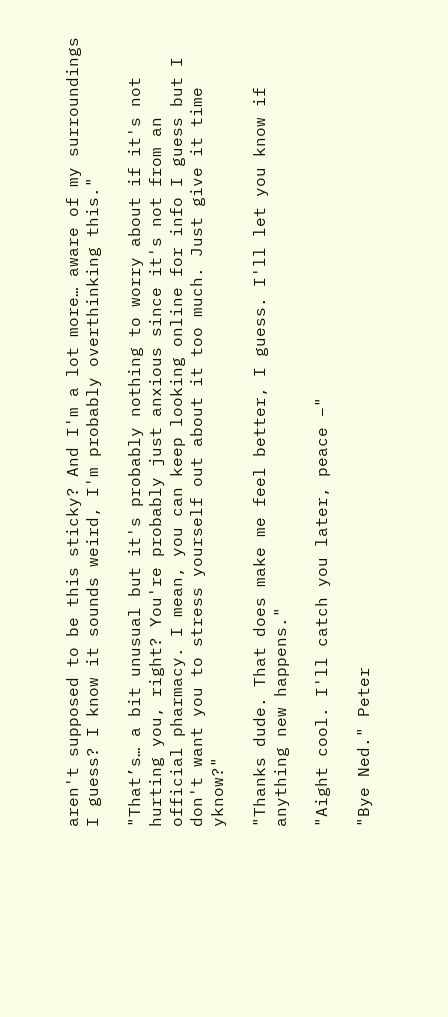aren't supposed to be this sticky? And I'm a lot more… aware of my surroundings I guess? I know it sounds weird, I'm probably overthinking this."

"That’s… a bit unusual but it's probably nothing to worry about if it's not hurting you, right? You're probably just anxious since it's not from an official pharmacy. I mean, you can keep looking online for info I guess but I don't want you to stress yourself out about it too much. Just give it time yknow?"

"Thanks dude. That does make me feel better, I guess. I'll let you know if anything new happens."

"Aight cool. I'll catch you later, peace –"

"Bye Ned." Peter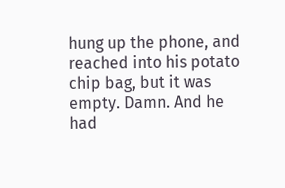hung up the phone, and reached into his potato chip bag, but it was empty. Damn. And he had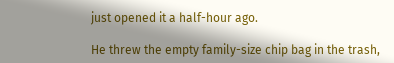just opened it a half-hour ago.

He threw the empty family-size chip bag in the trash,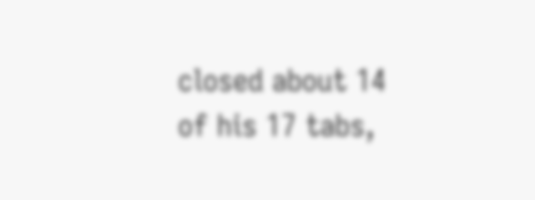closed about 14 of his 17 tabs,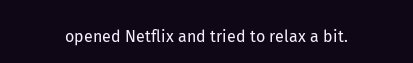opened Netflix and tried to relax a bit.